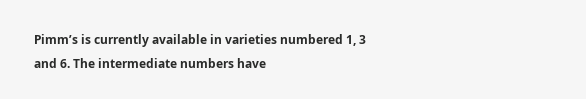Pimm’s is currently available in varieties numbered 1, 3 and 6. The intermediate numbers have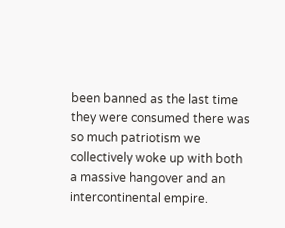been banned as the last time they were consumed there was so much patriotism we collectively woke up with both a massive hangover and an intercontinental empire.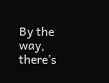By the way, there’s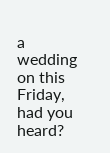a wedding on this Friday, had you heard?